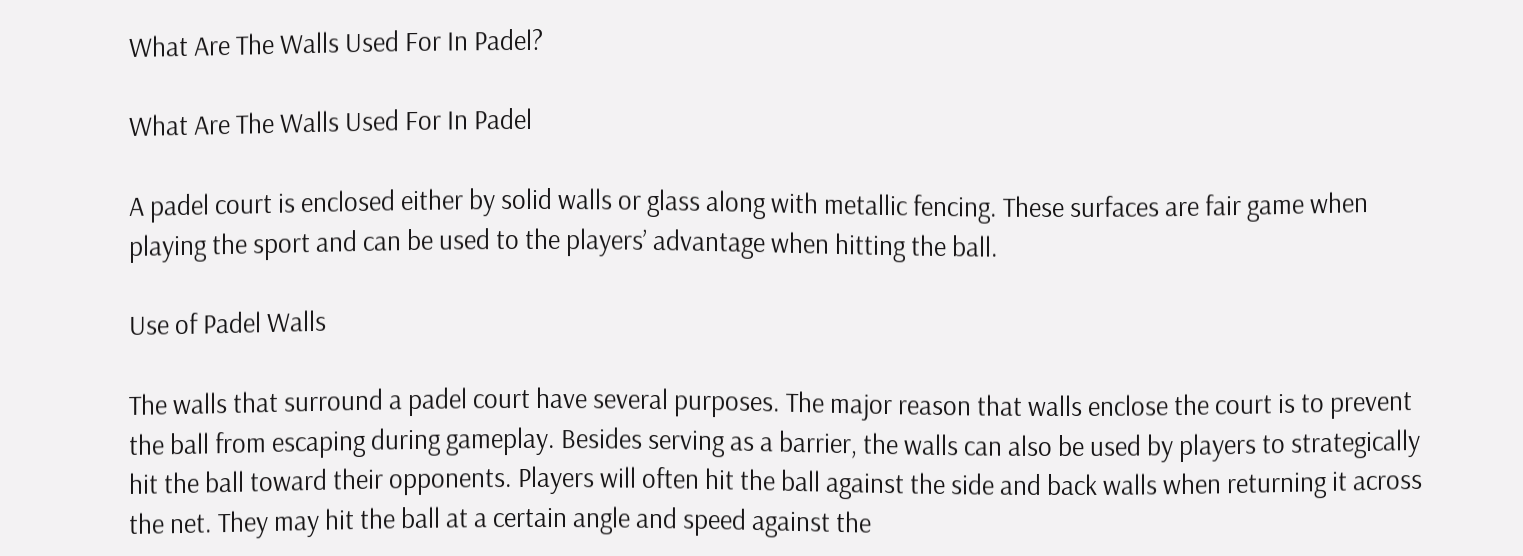What Are The Walls Used For In Padel?

What Are The Walls Used For In Padel

A padel court is enclosed either by solid walls or glass along with metallic fencing. These surfaces are fair game when playing the sport and can be used to the players’ advantage when hitting the ball.

Use of Padel Walls

The walls that surround a padel court have several purposes. The major reason that walls enclose the court is to prevent the ball from escaping during gameplay. Besides serving as a barrier, the walls can also be used by players to strategically hit the ball toward their opponents. Players will often hit the ball against the side and back walls when returning it across the net. They may hit the ball at a certain angle and speed against the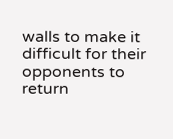walls to make it difficult for their opponents to return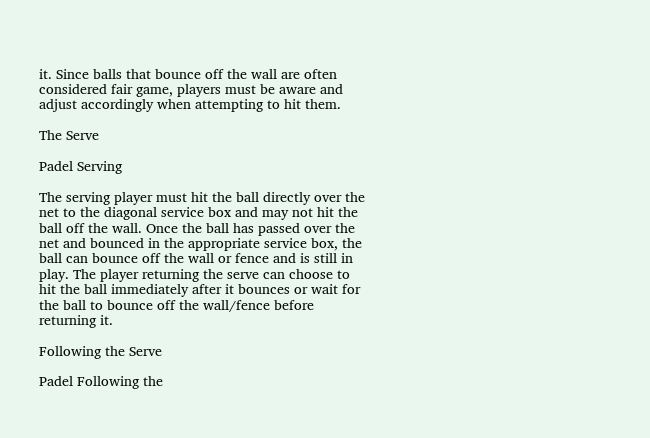it. Since balls that bounce off the wall are often considered fair game, players must be aware and adjust accordingly when attempting to hit them.

The Serve

Padel Serving

The serving player must hit the ball directly over the net to the diagonal service box and may not hit the ball off the wall. Once the ball has passed over the net and bounced in the appropriate service box, the ball can bounce off the wall or fence and is still in play. The player returning the serve can choose to hit the ball immediately after it bounces or wait for the ball to bounce off the wall/fence before returning it.

Following the Serve

Padel Following the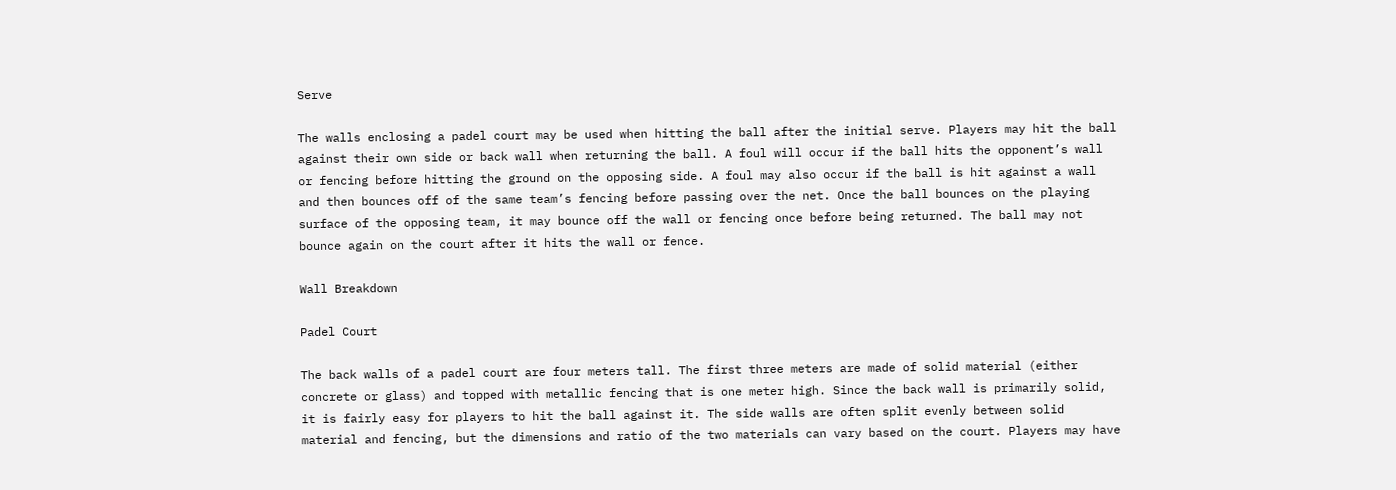Serve

The walls enclosing a padel court may be used when hitting the ball after the initial serve. Players may hit the ball against their own side or back wall when returning the ball. A foul will occur if the ball hits the opponent’s wall or fencing before hitting the ground on the opposing side. A foul may also occur if the ball is hit against a wall and then bounces off of the same team’s fencing before passing over the net. Once the ball bounces on the playing surface of the opposing team, it may bounce off the wall or fencing once before being returned. The ball may not bounce again on the court after it hits the wall or fence.

Wall Breakdown

Padel Court

The back walls of a padel court are four meters tall. The first three meters are made of solid material (either concrete or glass) and topped with metallic fencing that is one meter high. Since the back wall is primarily solid, it is fairly easy for players to hit the ball against it. The side walls are often split evenly between solid material and fencing, but the dimensions and ratio of the two materials can vary based on the court. Players may have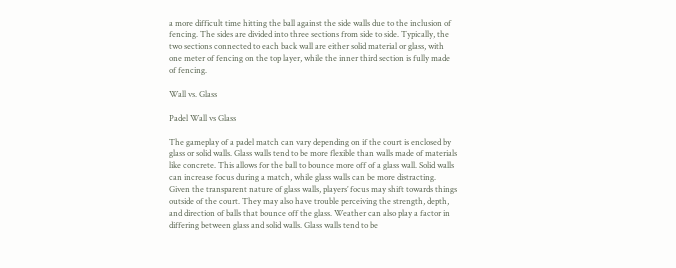a more difficult time hitting the ball against the side walls due to the inclusion of fencing. The sides are divided into three sections from side to side. Typically, the two sections connected to each back wall are either solid material or glass, with one meter of fencing on the top layer, while the inner third section is fully made of fencing.

Wall vs. Glass

Padel Wall vs Glass

The gameplay of a padel match can vary depending on if the court is enclosed by glass or solid walls. Glass walls tend to be more flexible than walls made of materials like concrete. This allows for the ball to bounce more off of a glass wall. Solid walls can increase focus during a match, while glass walls can be more distracting. Given the transparent nature of glass walls, players’ focus may shift towards things outside of the court. They may also have trouble perceiving the strength, depth, and direction of balls that bounce off the glass. Weather can also play a factor in differing between glass and solid walls. Glass walls tend to be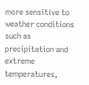more sensitive to weather conditions such as precipitation and extreme temperatures,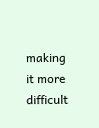making it more difficult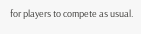for players to compete as usual.